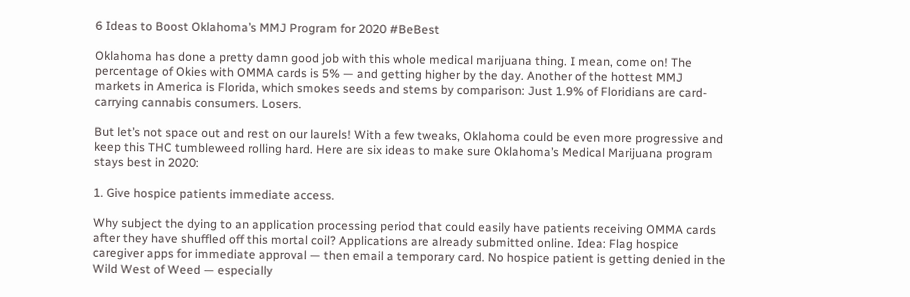6 Ideas to Boost Oklahoma’s MMJ Program for 2020 #BeBest

Oklahoma has done a pretty damn good job with this whole medical marijuana thing. I mean, come on! The percentage of Okies with OMMA cards is 5% — and getting higher by the day. Another of the hottest MMJ markets in America is Florida, which smokes seeds and stems by comparison: Just 1.9% of Floridians are card-carrying cannabis consumers. Losers.

But let’s not space out and rest on our laurels! With a few tweaks, Oklahoma could be even more progressive and keep this THC tumbleweed rolling hard. Here are six ideas to make sure Oklahoma’s Medical Marijuana program stays best in 2020:

1. Give hospice patients immediate access.

Why subject the dying to an application processing period that could easily have patients receiving OMMA cards after they have shuffled off this mortal coil? Applications are already submitted online. Idea: Flag hospice caregiver apps for immediate approval — then email a temporary card. No hospice patient is getting denied in the Wild West of Weed — especially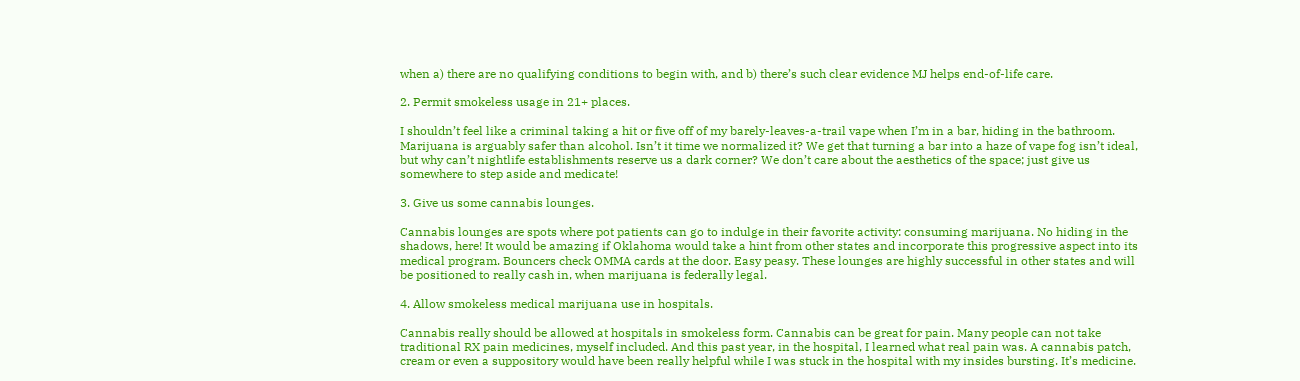when a) there are no qualifying conditions to begin with, and b) there’s such clear evidence MJ helps end-of-life care.

2. Permit smokeless usage in 21+ places.

I shouldn’t feel like a criminal taking a hit or five off of my barely-leaves-a-trail vape when I’m in a bar, hiding in the bathroom. Marijuana is arguably safer than alcohol. Isn’t it time we normalized it? We get that turning a bar into a haze of vape fog isn’t ideal, but why can’t nightlife establishments reserve us a dark corner? We don’t care about the aesthetics of the space; just give us somewhere to step aside and medicate!

3. Give us some cannabis lounges.

Cannabis lounges are spots where pot patients can go to indulge in their favorite activity: consuming marijuana. No hiding in the shadows, here! It would be amazing if Oklahoma would take a hint from other states and incorporate this progressive aspect into its medical program. Bouncers check OMMA cards at the door. Easy peasy. These lounges are highly successful in other states and will be positioned to really cash in, when marijuana is federally legal.

4. Allow smokeless medical marijuana use in hospitals.

Cannabis really should be allowed at hospitals in smokeless form. Cannabis can be great for pain. Many people can not take traditional RX pain medicines, myself included. And this past year, in the hospital, I learned what real pain was. A cannabis patch, cream or even a suppository would have been really helpful while I was stuck in the hospital with my insides bursting. It’s medicine.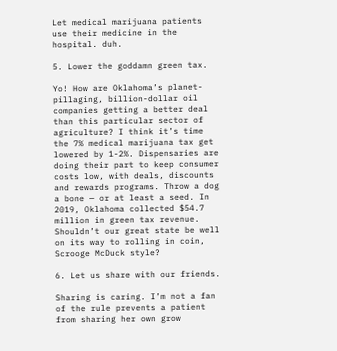Let medical marijuana patients use their medicine in the hospital. duh.

5. Lower the goddamn green tax.

Yo! How are Oklahoma’s planet-pillaging, billion-dollar oil companies getting a better deal than this particular sector of agriculture? I think it’s time the 7% medical marijuana tax get lowered by 1-2%. Dispensaries are doing their part to keep consumer costs low, with deals, discounts and rewards programs. Throw a dog a bone — or at least a seed. In 2019, Oklahoma collected $54.7 million in green tax revenue. Shouldn’t our great state be well on its way to rolling in coin, Scrooge McDuck style?

6. Let us share with our friends.

Sharing is caring. I’m not a fan of the rule prevents a patient from sharing her own grow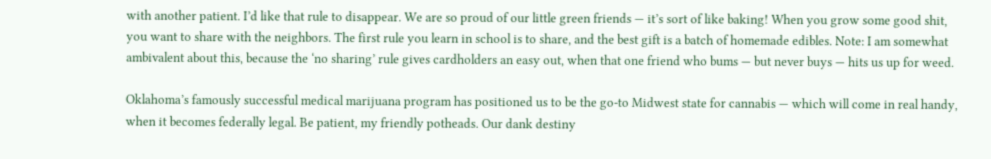with another patient. I’d like that rule to disappear. We are so proud of our little green friends — it’s sort of like baking! When you grow some good shit, you want to share with the neighbors. The first rule you learn in school is to share, and the best gift is a batch of homemade edibles. Note: I am somewhat ambivalent about this, because the ‘no sharing’ rule gives cardholders an easy out, when that one friend who bums — but never buys — hits us up for weed.

Oklahoma’s famously successful medical marijuana program has positioned us to be the go-to Midwest state for cannabis — which will come in real handy, when it becomes federally legal. Be patient, my friendly potheads. Our dank destiny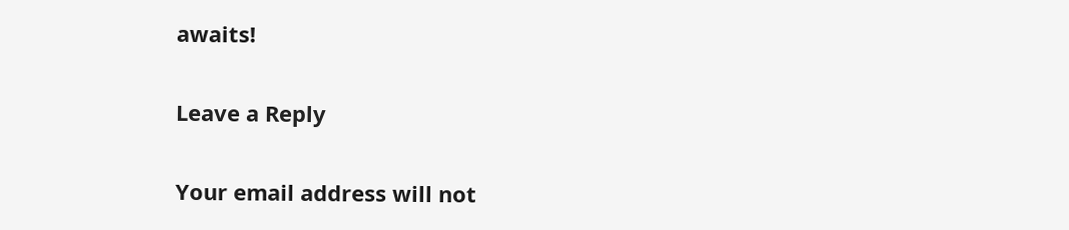awaits!

Leave a Reply

Your email address will not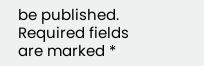be published. Required fields are marked *